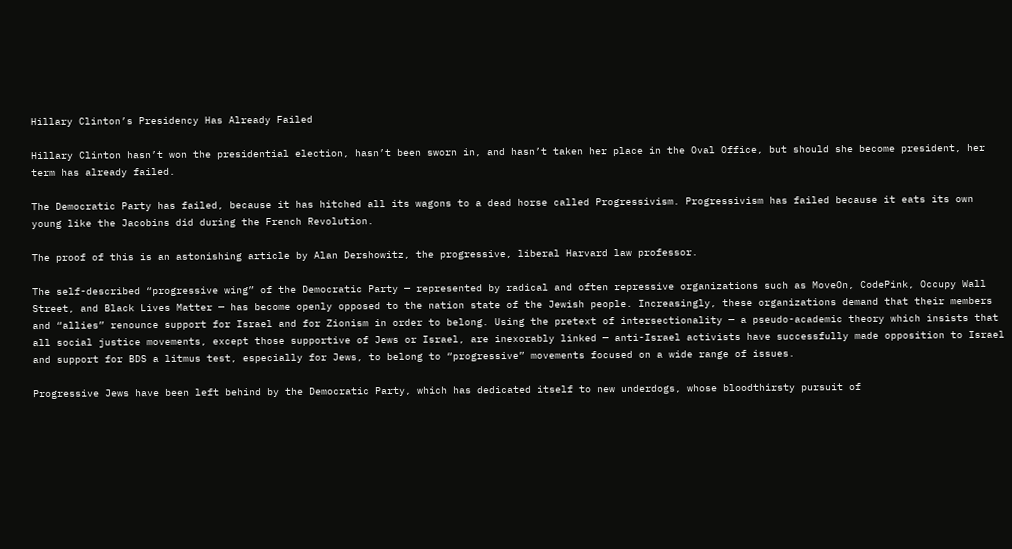Hillary Clinton’s Presidency Has Already Failed

Hillary Clinton hasn’t won the presidential election, hasn’t been sworn in, and hasn’t taken her place in the Oval Office, but should she become president, her term has already failed.

The Democratic Party has failed, because it has hitched all its wagons to a dead horse called Progressivism. Progressivism has failed because it eats its own young like the Jacobins did during the French Revolution.

The proof of this is an astonishing article by Alan Dershowitz, the progressive, liberal Harvard law professor.

The self-described “progressive wing” of the Democratic Party — represented by radical and often repressive organizations such as MoveOn, CodePink, Occupy Wall Street, and Black Lives Matter — has become openly opposed to the nation state of the Jewish people. Increasingly, these organizations demand that their members and “allies” renounce support for Israel and for Zionism in order to belong. Using the pretext of intersectionality — a pseudo-academic theory which insists that all social justice movements, except those supportive of Jews or Israel, are inexorably linked — anti-Israel activists have successfully made opposition to Israel and support for BDS a litmus test, especially for Jews, to belong to “progressive” movements focused on a wide range of issues.

Progressive Jews have been left behind by the Democratic Party, which has dedicated itself to new underdogs, whose bloodthirsty pursuit of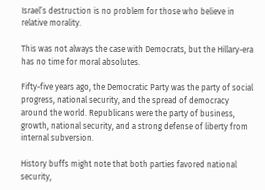Israel’s destruction is no problem for those who believe in relative morality.

This was not always the case with Democrats, but the Hillary-era has no time for moral absolutes.

Fifty-five years ago, the Democratic Party was the party of social progress, national security, and the spread of democracy around the world. Republicans were the party of business, growth, national security, and a strong defense of liberty from internal subversion.

History buffs might note that both parties favored national security,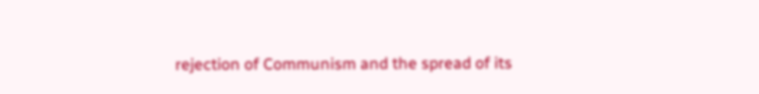rejection of Communism and the spread of its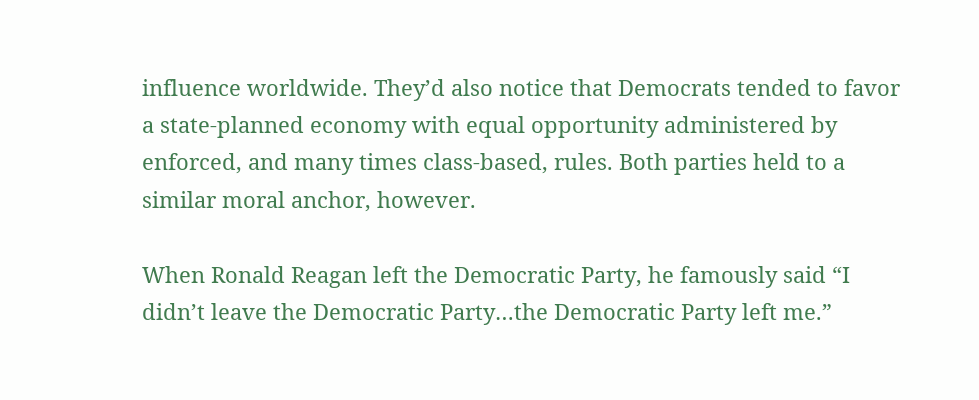influence worldwide. They’d also notice that Democrats tended to favor a state-planned economy with equal opportunity administered by enforced, and many times class-based, rules. Both parties held to a similar moral anchor, however.

When Ronald Reagan left the Democratic Party, he famously said “I didn’t leave the Democratic Party…the Democratic Party left me.”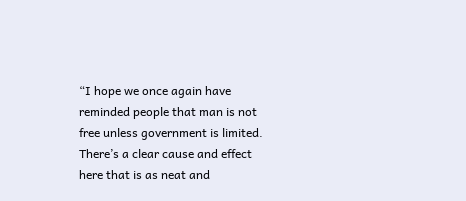“I hope we once again have reminded people that man is not free unless government is limited. There’s a clear cause and effect here that is as neat and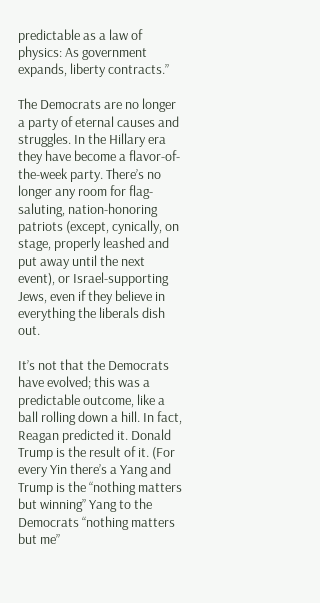predictable as a law of physics: As government expands, liberty contracts.”

The Democrats are no longer a party of eternal causes and struggles. In the Hillary era they have become a flavor-of-the-week party. There’s no longer any room for flag-saluting, nation-honoring patriots (except, cynically, on stage, properly leashed and put away until the next event), or Israel-supporting Jews, even if they believe in everything the liberals dish out.

It’s not that the Democrats have evolved; this was a predictable outcome, like a ball rolling down a hill. In fact, Reagan predicted it. Donald Trump is the result of it. (For every Yin there’s a Yang and Trump is the “nothing matters but winning” Yang to the Democrats “nothing matters but me”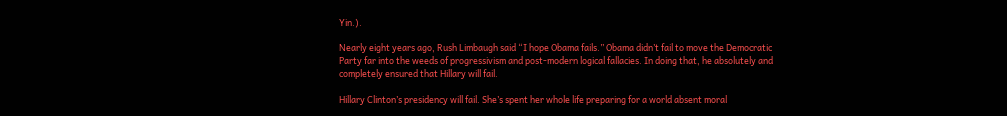Yin.).

Nearly eight years ago, Rush Limbaugh said “I hope Obama fails.” Obama didn’t fail to move the Democratic Party far into the weeds of progressivism and post-modern logical fallacies. In doing that, he absolutely and completely ensured that Hillary will fail.

Hillary Clinton’s presidency will fail. She’s spent her whole life preparing for a world absent moral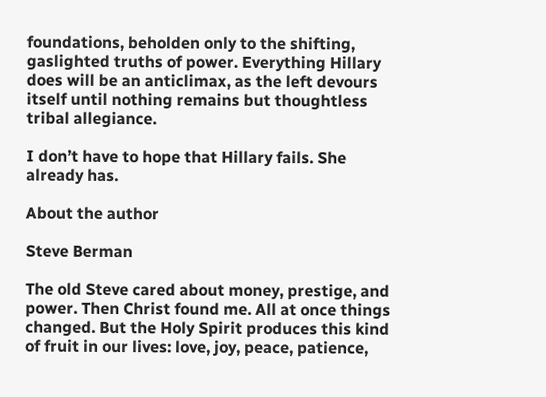foundations, beholden only to the shifting, gaslighted truths of power. Everything Hillary does will be an anticlimax, as the left devours itself until nothing remains but thoughtless tribal allegiance.

I don’t have to hope that Hillary fails. She already has.

About the author

Steve Berman

The old Steve cared about money, prestige, and power. Then Christ found me. All at once things changed. But the Holy Spirit produces this kind of fruit in our lives: love, joy, peace, patience,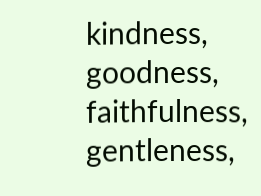kindness, goodness, faithfulness, gentleness,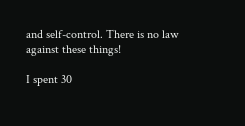and self-control. There is no law against these things!

I spent 30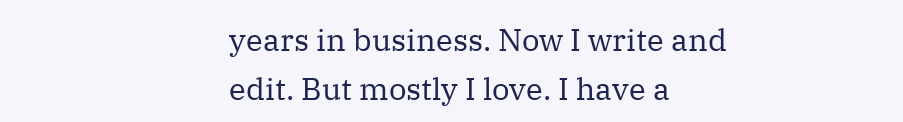years in business. Now I write and edit. But mostly I love. I have a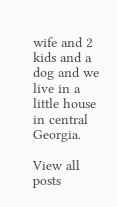wife and 2 kids and a dog and we live in a little house in central Georgia.

View all posts